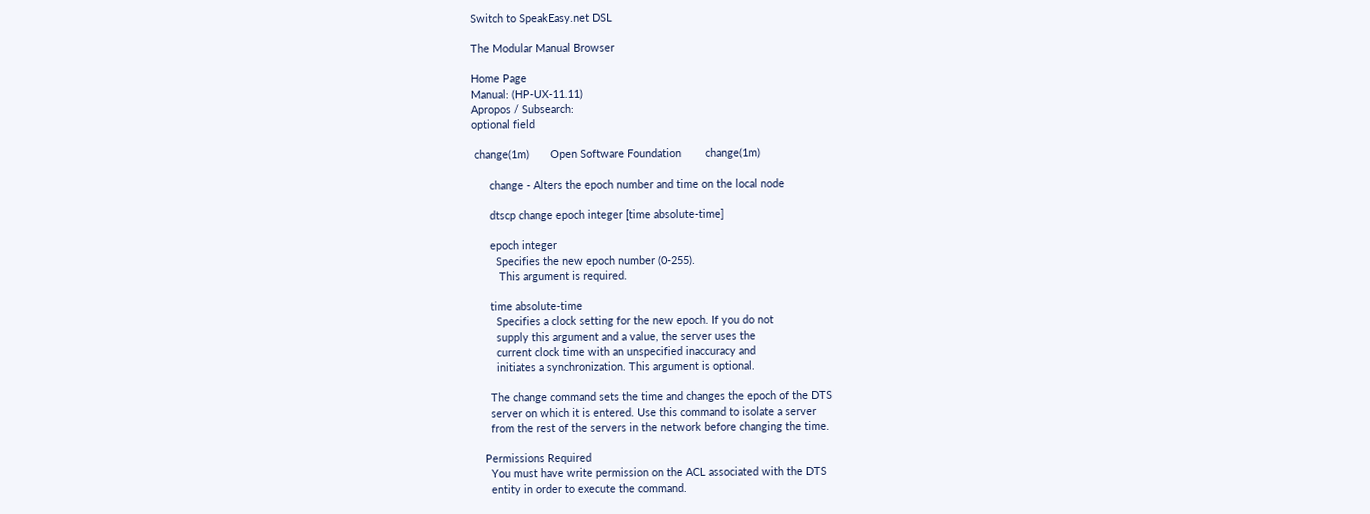Switch to SpeakEasy.net DSL

The Modular Manual Browser

Home Page
Manual: (HP-UX-11.11)
Apropos / Subsearch:
optional field

 change(1m)       Open Software Foundation        change(1m)

      change - Alters the epoch number and time on the local node

      dtscp change epoch integer [time absolute-time]

      epoch integer
        Specifies the new epoch number (0-255).
         This argument is required.

      time absolute-time
        Specifies a clock setting for the new epoch. If you do not
        supply this argument and a value, the server uses the
        current clock time with an unspecified inaccuracy and
        initiates a synchronization. This argument is optional.

      The change command sets the time and changes the epoch of the DTS
      server on which it is entered. Use this command to isolate a server
      from the rest of the servers in the network before changing the time.

    Permissions Required
      You must have write permission on the ACL associated with the DTS
      entity in order to execute the command.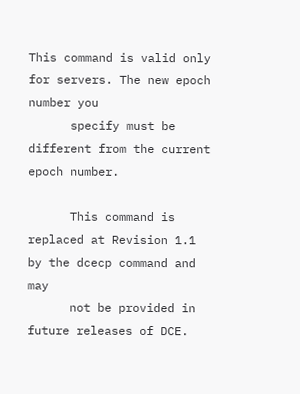This command is valid only for servers. The new epoch number you
      specify must be different from the current epoch number.

      This command is replaced at Revision 1.1 by the dcecp command and may
      not be provided in future releases of DCE.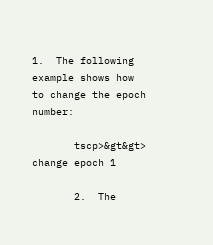1.  The following example shows how to change the epoch number:

       tscp>&gt&gt> change epoch 1

       2.  The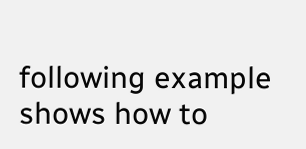following example shows how to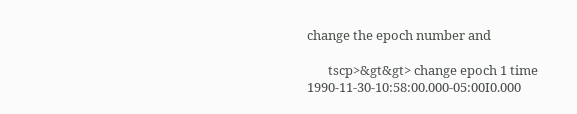change the epoch number and

       tscp>&gt&gt> change epoch 1 time 1990-11-30-10:58:00.000-05:00I0.000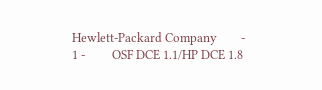Hewlett-Packard Company        - 1 -         OSF DCE 1.1/HP DCE 1.8